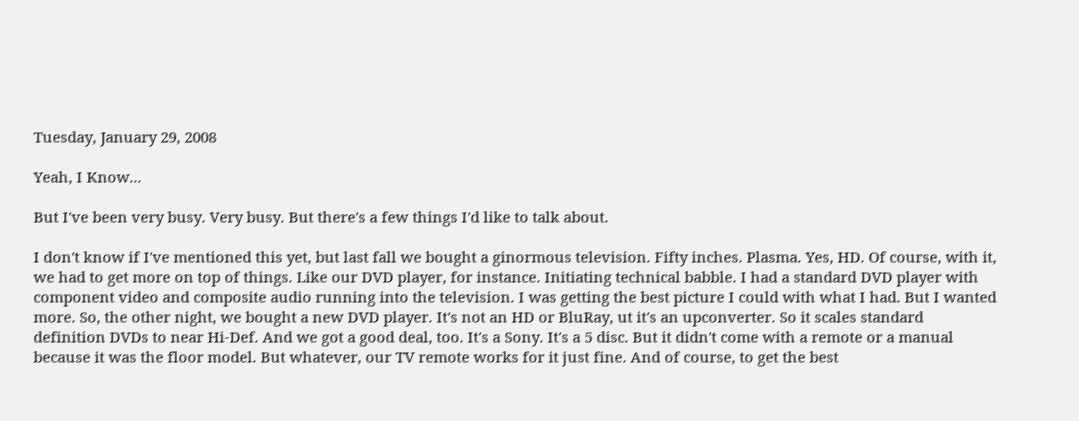Tuesday, January 29, 2008

Yeah, I Know...

But I've been very busy. Very busy. But there's a few things I'd like to talk about.

I don't know if I've mentioned this yet, but last fall we bought a ginormous television. Fifty inches. Plasma. Yes, HD. Of course, with it, we had to get more on top of things. Like our DVD player, for instance. Initiating technical babble. I had a standard DVD player with component video and composite audio running into the television. I was getting the best picture I could with what I had. But I wanted more. So, the other night, we bought a new DVD player. It's not an HD or BluRay, ut it's an upconverter. So it scales standard definition DVDs to near Hi-Def. And we got a good deal, too. It's a Sony. It's a 5 disc. But it didn't come with a remote or a manual because it was the floor model. But whatever, our TV remote works for it just fine. And of course, to get the best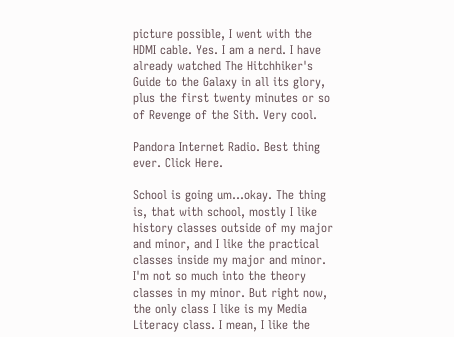picture possible, I went with the HDMI cable. Yes. I am a nerd. I have already watched The Hitchhiker's Guide to the Galaxy in all its glory, plus the first twenty minutes or so of Revenge of the Sith. Very cool.

Pandora Internet Radio. Best thing ever. Click Here.

School is going um...okay. The thing is, that with school, mostly I like history classes outside of my major and minor, and I like the practical classes inside my major and minor. I'm not so much into the theory classes in my minor. But right now, the only class I like is my Media Literacy class. I mean, I like the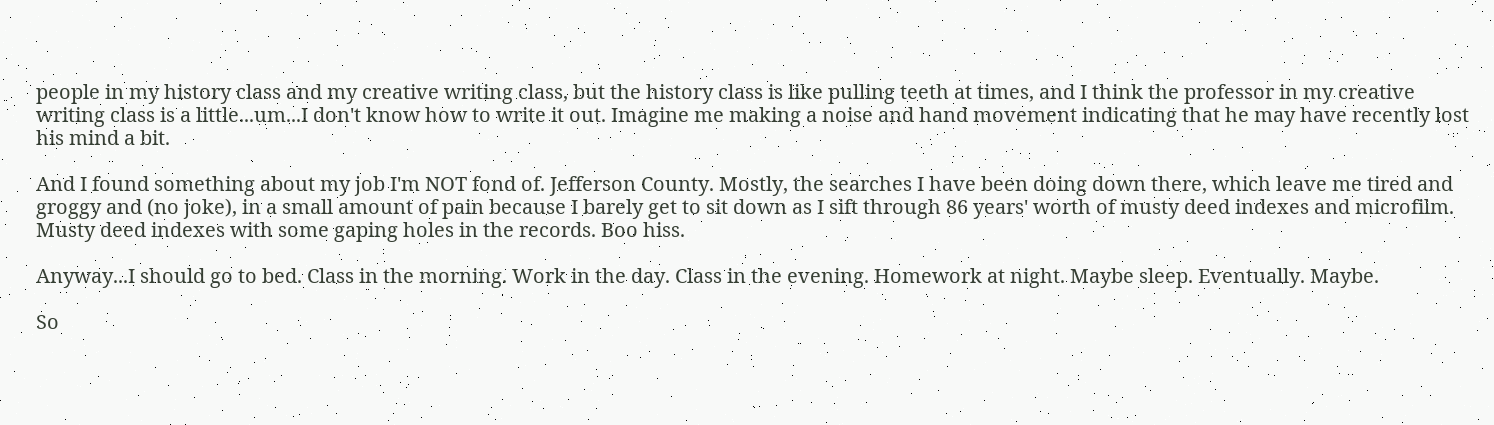people in my history class and my creative writing class, but the history class is like pulling teeth at times, and I think the professor in my creative writing class is a little...um...I don't know how to write it out. Imagine me making a noise and hand movement indicating that he may have recently lost his mind a bit.

And I found something about my job I'm NOT fond of. Jefferson County. Mostly, the searches I have been doing down there, which leave me tired and groggy and (no joke), in a small amount of pain because I barely get to sit down as I sift through 86 years' worth of musty deed indexes and microfilm. Musty deed indexes with some gaping holes in the records. Boo hiss.

Anyway...I should go to bed. Class in the morning. Work in the day. Class in the evening. Homework at night. Maybe sleep. Eventually. Maybe.

So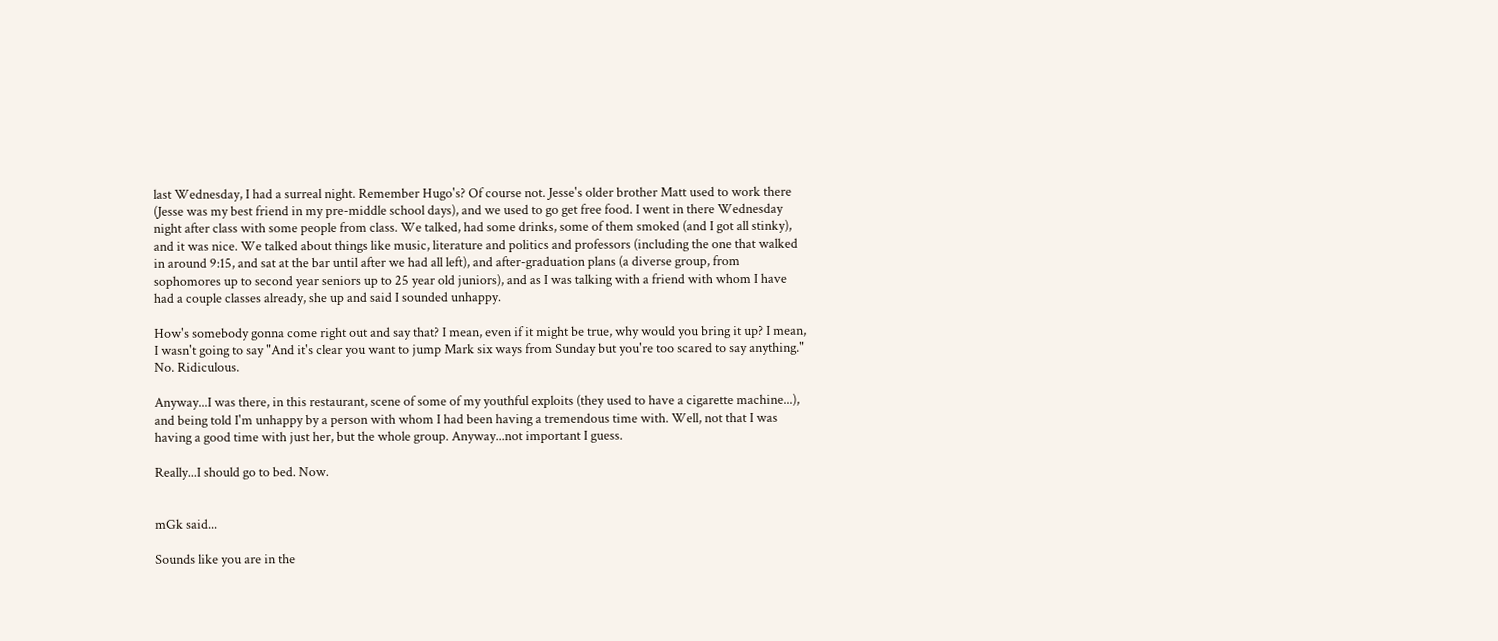last Wednesday, I had a surreal night. Remember Hugo's? Of course not. Jesse's older brother Matt used to work there (Jesse was my best friend in my pre-middle school days), and we used to go get free food. I went in there Wednesday night after class with some people from class. We talked, had some drinks, some of them smoked (and I got all stinky), and it was nice. We talked about things like music, literature and politics and professors (including the one that walked in around 9:15, and sat at the bar until after we had all left), and after-graduation plans (a diverse group, from sophomores up to second year seniors up to 25 year old juniors), and as I was talking with a friend with whom I have had a couple classes already, she up and said I sounded unhappy.

How's somebody gonna come right out and say that? I mean, even if it might be true, why would you bring it up? I mean, I wasn't going to say "And it's clear you want to jump Mark six ways from Sunday but you're too scared to say anything." No. Ridiculous.

Anyway...I was there, in this restaurant, scene of some of my youthful exploits (they used to have a cigarette machine...), and being told I'm unhappy by a person with whom I had been having a tremendous time with. Well, not that I was having a good time with just her, but the whole group. Anyway...not important I guess.

Really...I should go to bed. Now.


mGk said...

Sounds like you are in the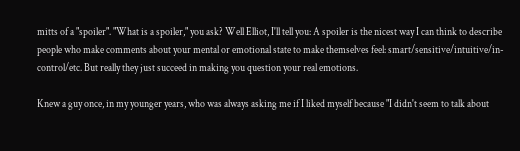mitts of a "spoiler". "What is a spoiler," you ask? Well Elliot, I'll tell you: A spoiler is the nicest way I can think to describe people who make comments about your mental or emotional state to make themselves feel: smart/sensitive/intuitive/in-control/etc. But really they just succeed in making you question your real emotions.

Knew a guy once, in my younger years, who was always asking me if I liked myself because "I didn't seem to talk about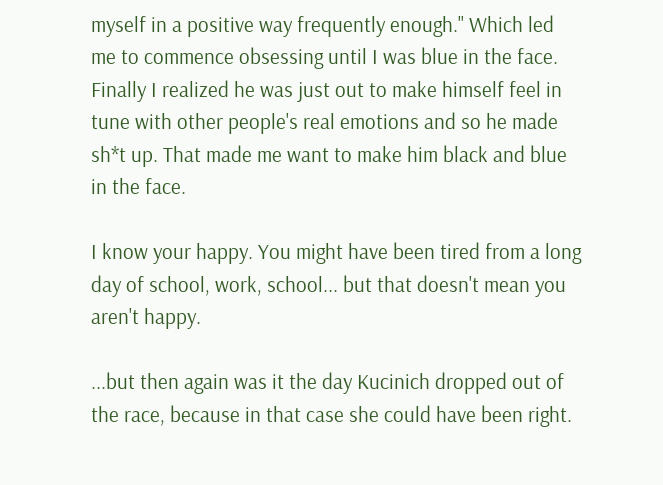myself in a positive way frequently enough." Which led me to commence obsessing until I was blue in the face. Finally I realized he was just out to make himself feel in tune with other people's real emotions and so he made sh*t up. That made me want to make him black and blue in the face.

I know your happy. You might have been tired from a long day of school, work, school... but that doesn't mean you aren't happy.

...but then again was it the day Kucinich dropped out of the race, because in that case she could have been right.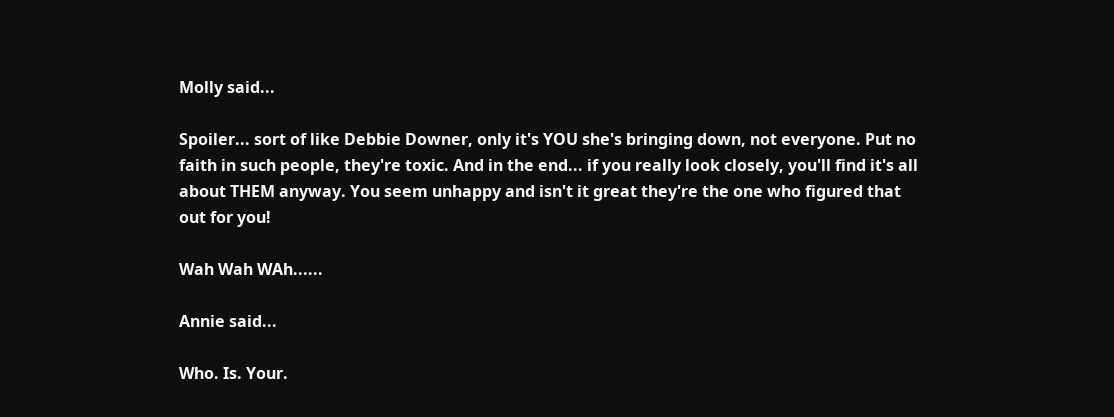Molly said...

Spoiler... sort of like Debbie Downer, only it's YOU she's bringing down, not everyone. Put no faith in such people, they're toxic. And in the end... if you really look closely, you'll find it's all about THEM anyway. You seem unhappy and isn't it great they're the one who figured that out for you!

Wah Wah WAh......

Annie said...

Who. Is. Your.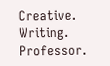Creative. Writing. Professor.